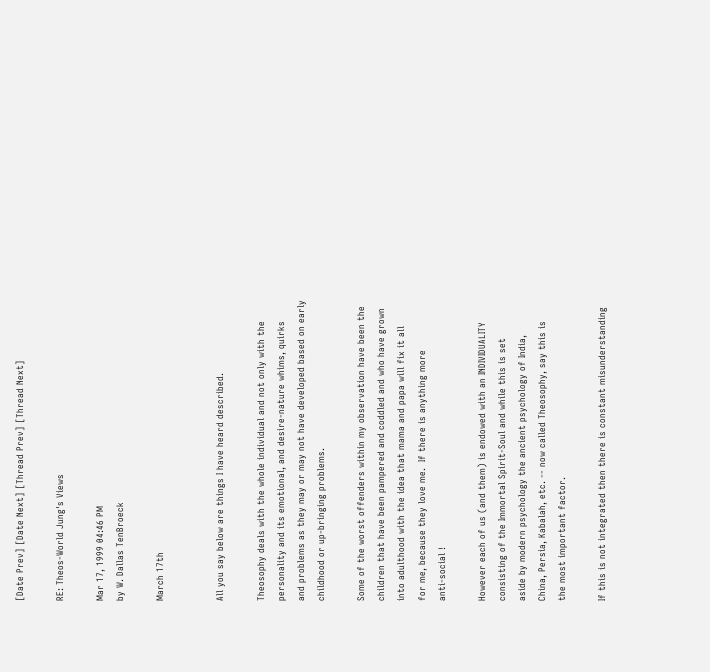[Date Prev] [Date Next] [Thread Prev] [Thread Next]

RE: Theos-World Jung's Views

Mar 17, 1999 04:46 PM
by W. Dallas TenBroeck

March 17th


All you say below are things I have heard described.

Theosophy deals with the whole individual and not only with the
personality and its emotional, and desire-nature whims, quirks
and problems as they may or may not have developed based on early
childhood or up-bringing problems.

Some of the worst offenders within my observation have been the
children that have been pampered and coddled and who have grown
into adulthood with the idea that mama and papa will fix it all
for me, because they love me.  If there is anything more
anti-social !

However each of us (and them) is endowed with an INDIVIDUALITY
consisting of the Immortal Spirit-Soul and while this is set
aside by modern psychology the ancient psychology of India,
China, Persia, Kabalah, etc. -- now called Theosophy, say this is
the most important factor.

If this is not integrated then there is constant misunderstanding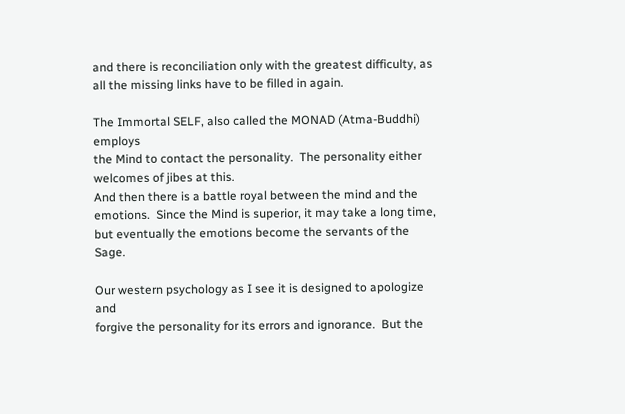and there is reconciliation only with the greatest difficulty, as
all the missing links have to be filled in again.

The Immortal SELF, also called the MONAD (Atma-Buddhi) employs
the Mind to contact the personality.  The personality either
welcomes of jibes at this.
And then there is a battle royal between the mind and the
emotions.  Since the Mind is superior, it may take a long time,
but eventually the emotions become the servants of the Sage.

Our western psychology as I see it is designed to apologize and
forgive the personality for its errors and ignorance.  But the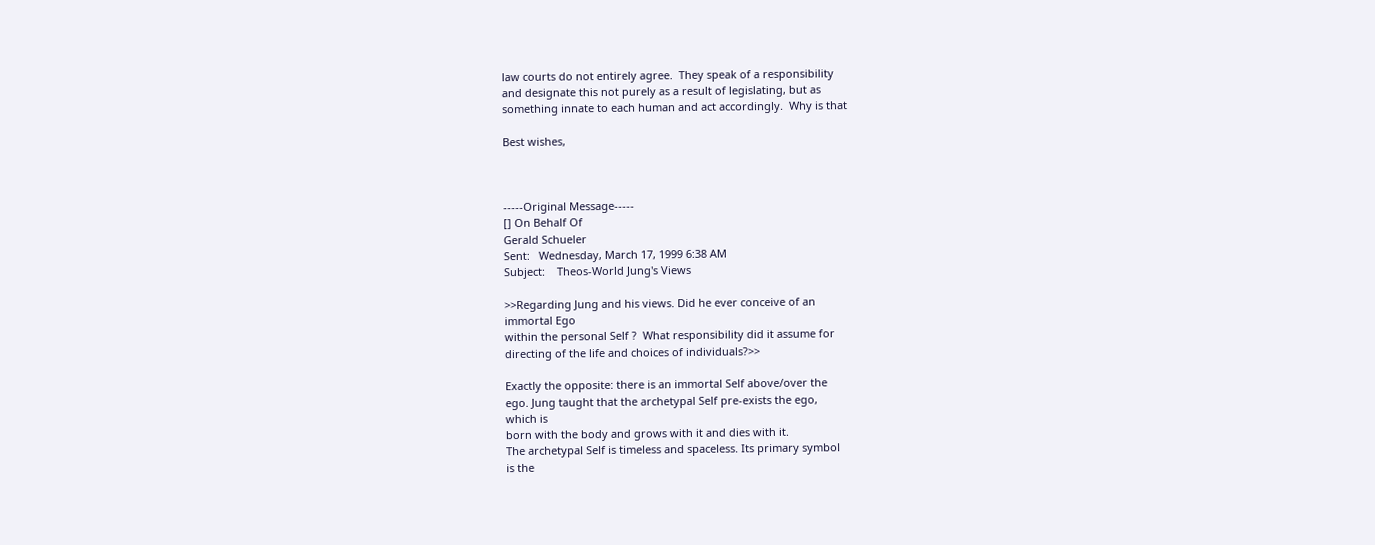law courts do not entirely agree.  They speak of a responsibility
and designate this not purely as a result of legislating, but as
something innate to each human and act accordingly.  Why is that

Best wishes,



-----Original Message-----
[] On Behalf Of
Gerald Schueler
Sent:   Wednesday, March 17, 1999 6:38 AM
Subject:    Theos-World Jung's Views

>>Regarding Jung and his views. Did he ever conceive of an
immortal Ego
within the personal Self ?  What responsibility did it assume for
directing of the life and choices of individuals?>>

Exactly the opposite: there is an immortal Self above/over the
ego. Jung taught that the archetypal Self pre-exists the ego,
which is
born with the body and grows with it and dies with it.
The archetypal Self is timeless and spaceless. Its primary symbol
is the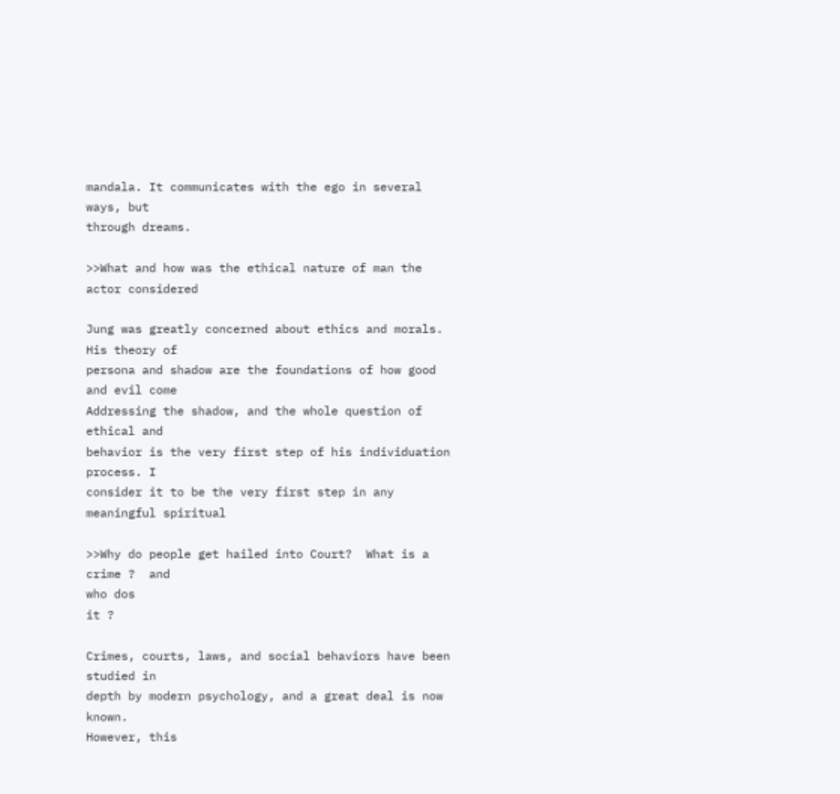mandala. It communicates with the ego in several ways, but
through dreams.

>>What and how was the ethical nature of man the actor considered

Jung was greatly concerned about ethics and morals. His theory of
persona and shadow are the foundations of how good and evil come
Addressing the shadow, and the whole question of ethical and
behavior is the very first step of his individuation process. I
consider it to be the very first step in any meaningful spiritual

>>Why do people get hailed into Court?  What is a crime ?  and
who dos
it ?

Crimes, courts, laws, and social behaviors have been studied in
depth by modern psychology, and a great deal is now known.
However, this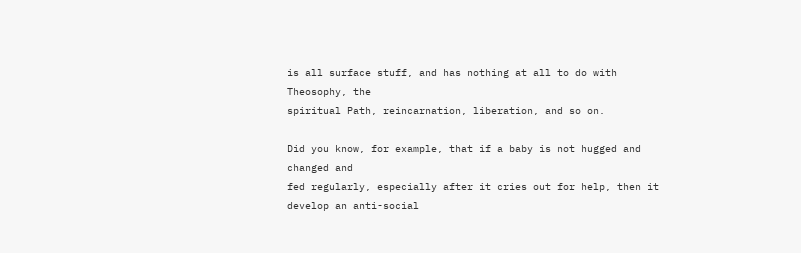is all surface stuff, and has nothing at all to do with
Theosophy, the
spiritual Path, reincarnation, liberation, and so on.

Did you know, for example, that if a baby is not hugged and
changed and
fed regularly, especially after it cries out for help, then it
develop an anti-social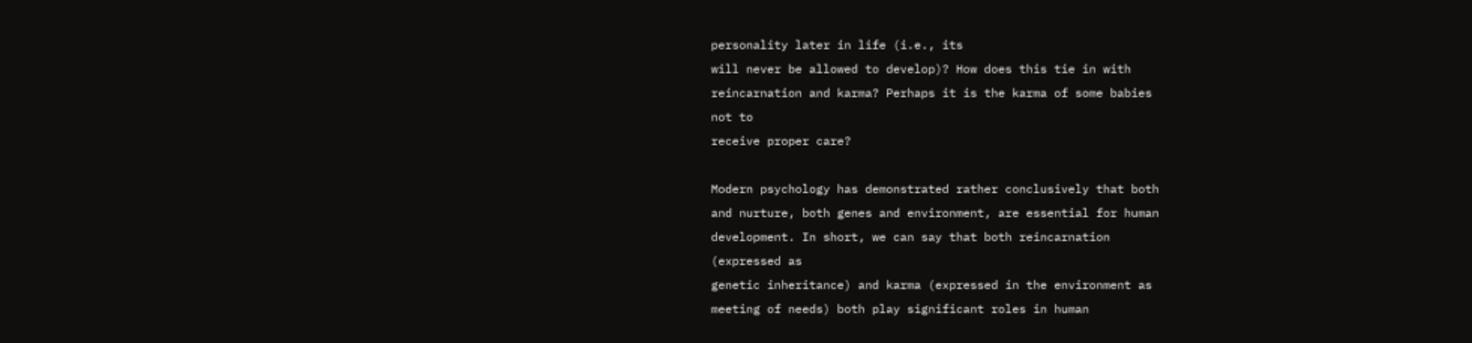personality later in life (i.e., its
will never be allowed to develop)? How does this tie in with
reincarnation and karma? Perhaps it is the karma of some babies
not to
receive proper care?

Modern psychology has demonstrated rather conclusively that both
and nurture, both genes and environment, are essential for human
development. In short, we can say that both reincarnation
(expressed as
genetic inheritance) and karma (expressed in the environment as
meeting of needs) both play significant roles in human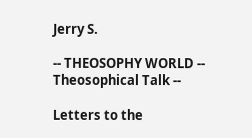Jerry S.

-- THEOSOPHY WORLD -- Theosophical Talk --

Letters to the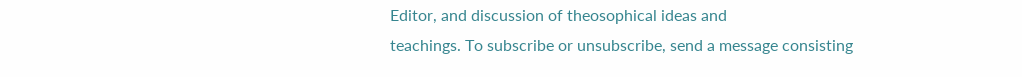Editor, and discussion of theosophical ideas and
teachings. To subscribe or unsubscribe, send a message consisting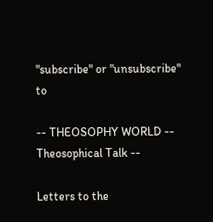"subscribe" or "unsubscribe" to

-- THEOSOPHY WORLD -- Theosophical Talk --

Letters to the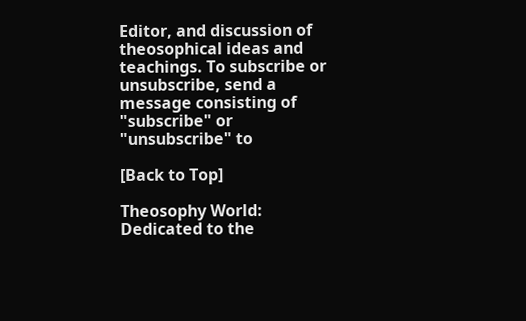Editor, and discussion of theosophical ideas and
teachings. To subscribe or unsubscribe, send a message consisting of
"subscribe" or "unsubscribe" to

[Back to Top]

Theosophy World: Dedicated to the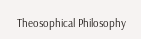Theosophical Philosophy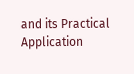and its Practical Application